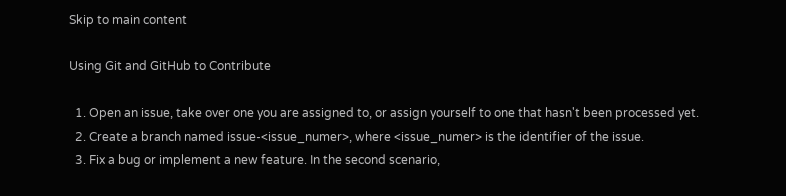Skip to main content

Using Git and GitHub to Contribute

  1. Open an issue, take over one you are assigned to, or assign yourself to one that hasn't been processed yet.
  2. Create a branch named issue-<issue_numer>, where <issue_numer> is the identifier of the issue.
  3. Fix a bug or implement a new feature. In the second scenario,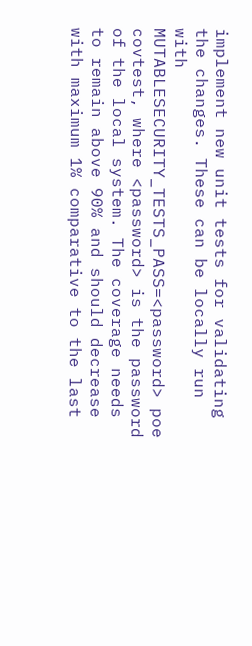implement new unit tests for validating the changes. These can be locally run with MUTABLESECURITY_TESTS_PASS=<password> poe covtest, where <password> is the password of the local system. The coverage needs to remain above 90% and should decrease with maximum 1% comparative to the last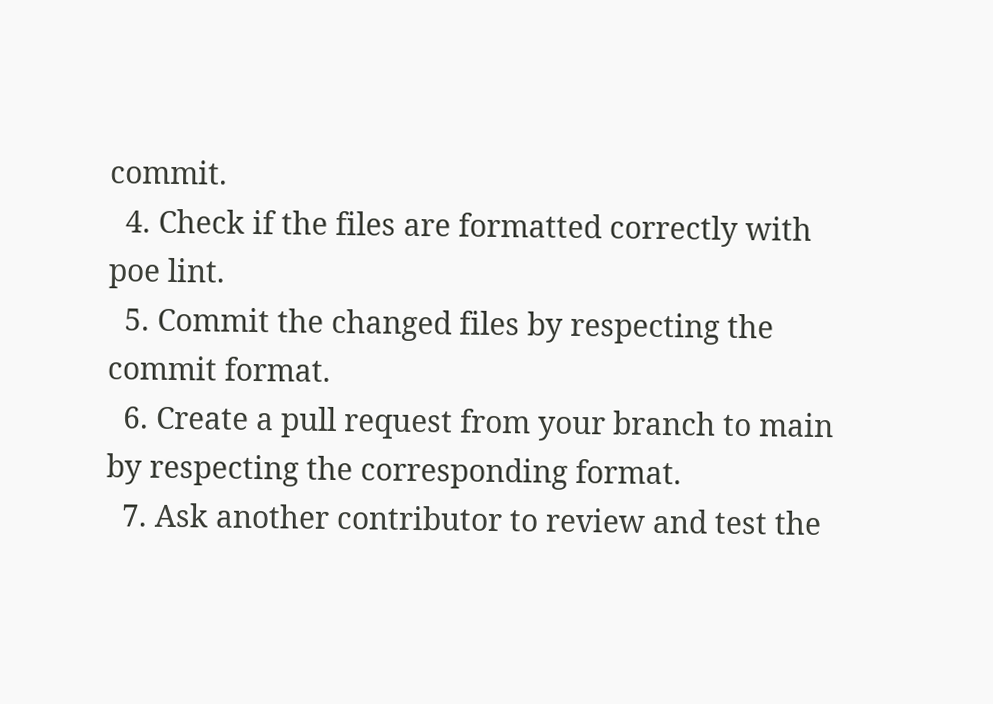commit.
  4. Check if the files are formatted correctly with poe lint.
  5. Commit the changed files by respecting the commit format.
  6. Create a pull request from your branch to main by respecting the corresponding format.
  7. Ask another contributor to review and test the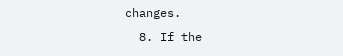changes.
  8. If the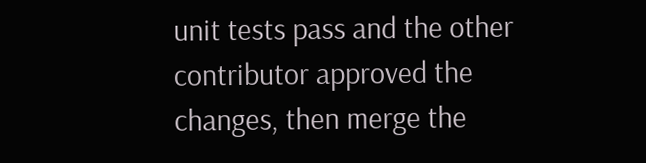unit tests pass and the other contributor approved the changes, then merge the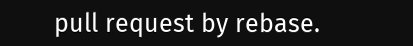pull request by rebase.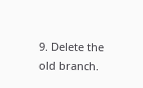9. Delete the old branch.